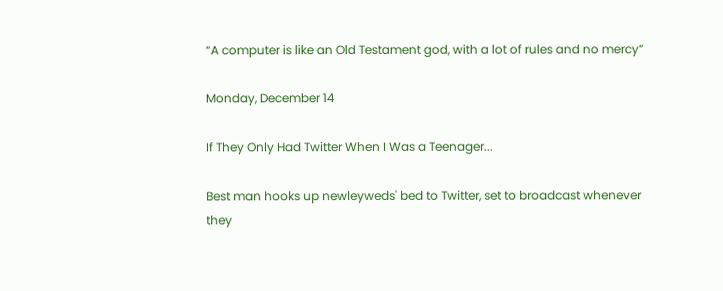“A computer is like an Old Testament god, with a lot of rules and no mercy”

Monday, December 14

If They Only Had Twitter When I Was a Teenager...

Best man hooks up newleyweds' bed to Twitter, set to broadcast whenever they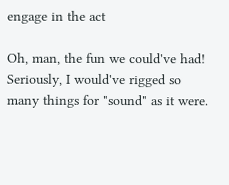engage in the act

Oh, man, the fun we could've had! Seriously, I would've rigged so many things for "sound" as it were.